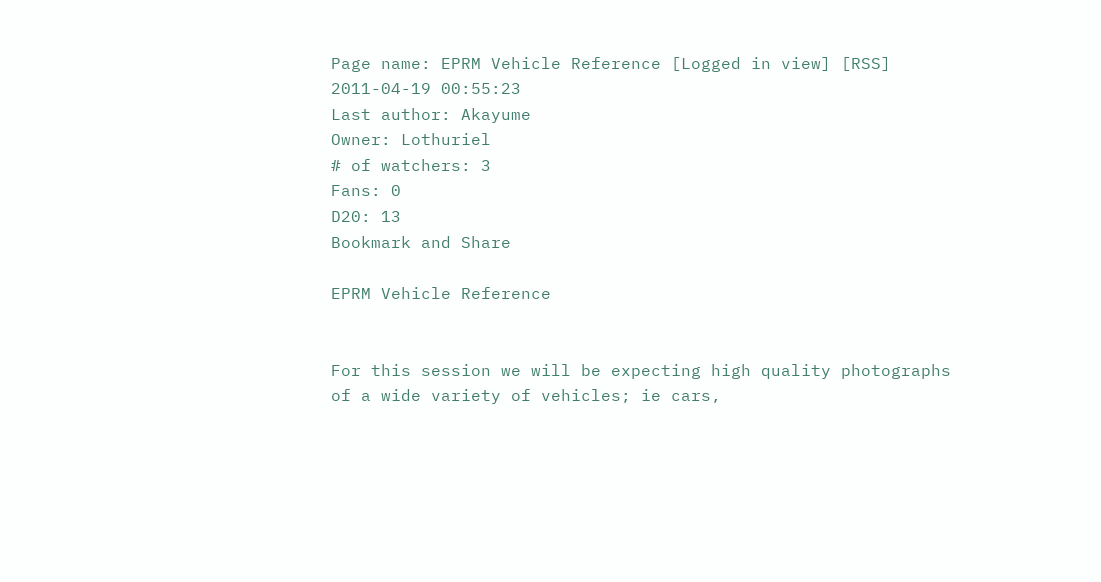Page name: EPRM Vehicle Reference [Logged in view] [RSS]
2011-04-19 00:55:23
Last author: Akayume
Owner: Lothuriel
# of watchers: 3
Fans: 0
D20: 13
Bookmark and Share

EPRM Vehicle Reference


For this session we will be expecting high quality photographs of a wide variety of vehicles; ie cars,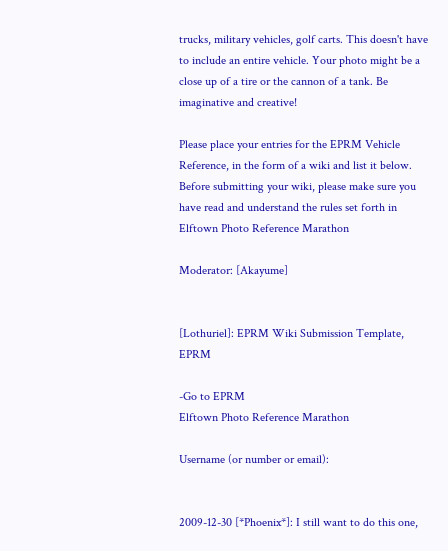trucks, military vehicles, golf carts. This doesn't have to include an entire vehicle. Your photo might be a close up of a tire or the cannon of a tank. Be imaginative and creative!

Please place your entries for the EPRM Vehicle Reference, in the form of a wiki and list it below. Before submitting your wiki, please make sure you have read and understand the rules set forth in Elftown Photo Reference Marathon

Moderator: [Akayume]


[Lothuriel]: EPRM Wiki Submission Template, EPRM

-Go to EPRM
Elftown Photo Reference Marathon

Username (or number or email):


2009-12-30 [*Phoenix*]: I still want to do this one,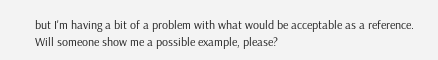but I'm having a bit of a problem with what would be acceptable as a reference. Will someone show me a possible example, please?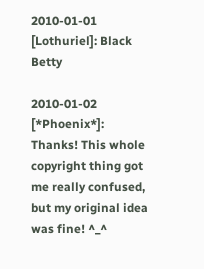2010-01-01 [Lothuriel]: Black Betty

2010-01-02 [*Phoenix*]: Thanks! This whole copyright thing got me really confused, but my original idea was fine! ^_^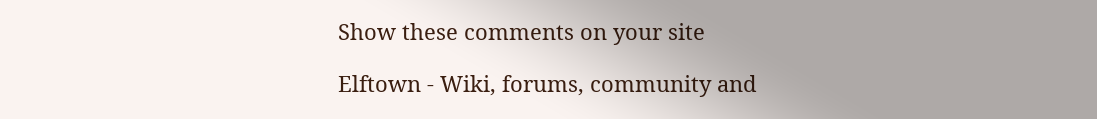Show these comments on your site

Elftown - Wiki, forums, community and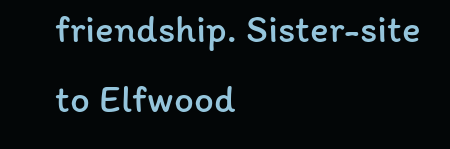friendship. Sister-site to Elfwood